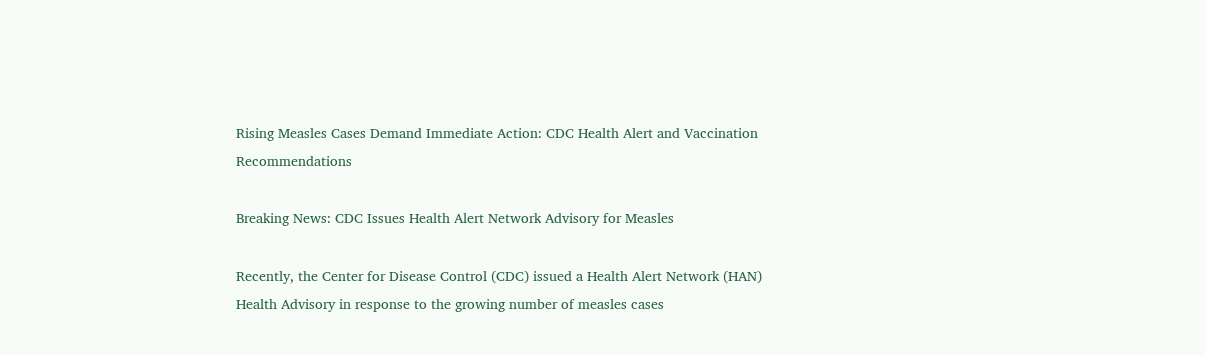Rising Measles Cases Demand Immediate Action: CDC Health Alert and Vaccination Recommendations

Breaking News: CDC Issues Health Alert Network Advisory for Measles

Recently, the Center for Disease Control (CDC) issued a Health Alert Network (HAN) Health Advisory in response to the growing number of measles cases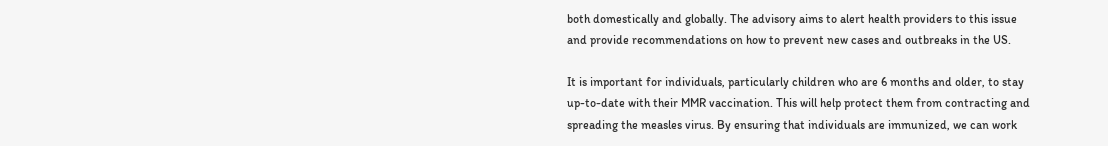both domestically and globally. The advisory aims to alert health providers to this issue and provide recommendations on how to prevent new cases and outbreaks in the US.

It is important for individuals, particularly children who are 6 months and older, to stay up-to-date with their MMR vaccination. This will help protect them from contracting and spreading the measles virus. By ensuring that individuals are immunized, we can work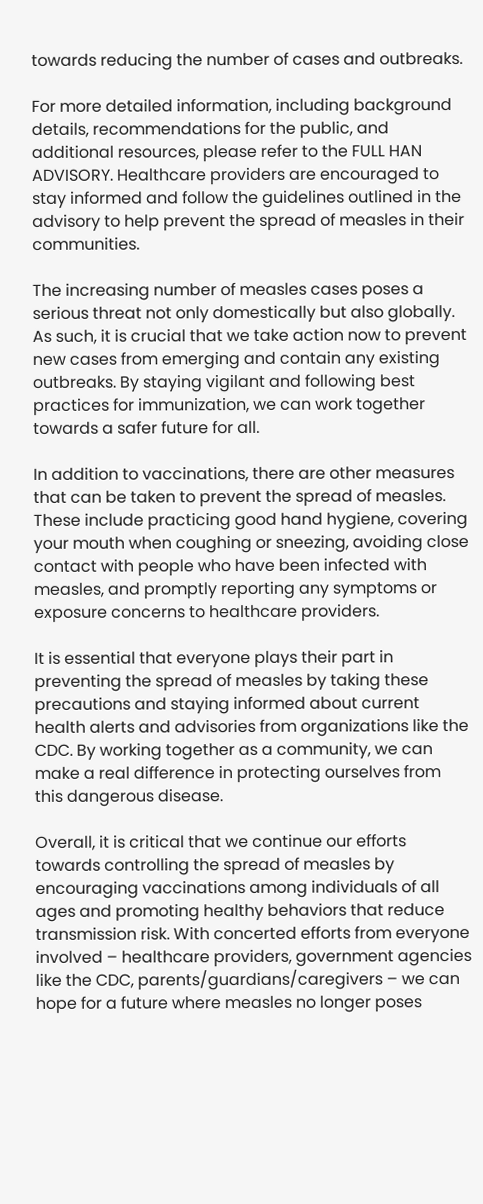towards reducing the number of cases and outbreaks.

For more detailed information, including background details, recommendations for the public, and additional resources, please refer to the FULL HAN ADVISORY. Healthcare providers are encouraged to stay informed and follow the guidelines outlined in the advisory to help prevent the spread of measles in their communities.

The increasing number of measles cases poses a serious threat not only domestically but also globally. As such, it is crucial that we take action now to prevent new cases from emerging and contain any existing outbreaks. By staying vigilant and following best practices for immunization, we can work together towards a safer future for all.

In addition to vaccinations, there are other measures that can be taken to prevent the spread of measles. These include practicing good hand hygiene, covering your mouth when coughing or sneezing, avoiding close contact with people who have been infected with measles, and promptly reporting any symptoms or exposure concerns to healthcare providers.

It is essential that everyone plays their part in preventing the spread of measles by taking these precautions and staying informed about current health alerts and advisories from organizations like the CDC. By working together as a community, we can make a real difference in protecting ourselves from this dangerous disease.

Overall, it is critical that we continue our efforts towards controlling the spread of measles by encouraging vaccinations among individuals of all ages and promoting healthy behaviors that reduce transmission risk. With concerted efforts from everyone involved – healthcare providers, government agencies like the CDC, parents/guardians/caregivers – we can hope for a future where measles no longer poses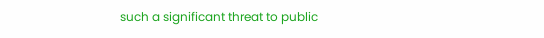such a significant threat to public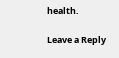health.

Leave a Reply